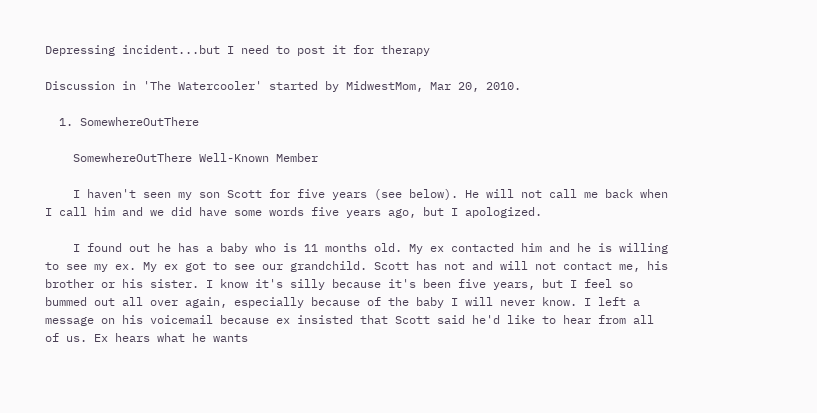Depressing incident...but I need to post it for therapy

Discussion in 'The Watercooler' started by MidwestMom, Mar 20, 2010.

  1. SomewhereOutThere

    SomewhereOutThere Well-Known Member

    I haven't seen my son Scott for five years (see below). He will not call me back when I call him and we did have some words five years ago, but I apologized.

    I found out he has a baby who is 11 months old. My ex contacted him and he is willing to see my ex. My ex got to see our grandchild. Scott has not and will not contact me, his brother or his sister. I know it's silly because it's been five years, but I feel so bummed out all over again, especially because of the baby I will never know. I left a message on his voicemail because ex insisted that Scott said he'd like to hear from all of us. Ex hears what he wants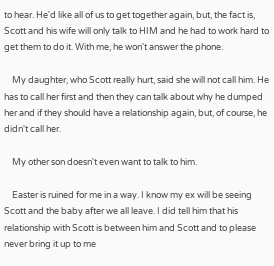to hear. He'd like all of us to get together again, but, the fact is, Scott and his wife will only talk to HIM and he had to work hard to get them to do it. With me, he won't answer the phone.

    My daughter, who Scott really hurt, said she will not call him. He has to call her first and then they can talk about why he dumped her and if they should have a relationship again, but, of course, he didn't call her.

    My other son doesn't even want to talk to him.

    Easter is ruined for me in a way. I know my ex will be seeing Scott and the baby after we all leave. I did tell him that his relationship with Scott is between him and Scott and to please never bring it up to me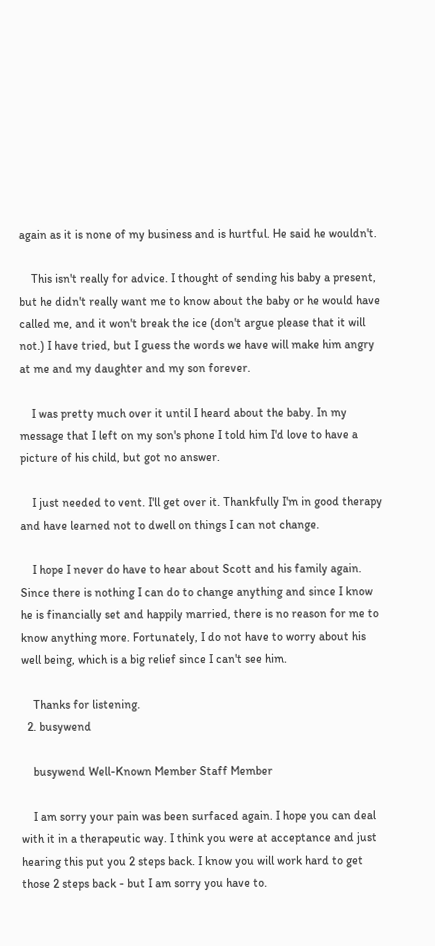again as it is none of my business and is hurtful. He said he wouldn't.

    This isn't really for advice. I thought of sending his baby a present, but he didn't really want me to know about the baby or he would have called me, and it won't break the ice (don't argue please that it will not.) I have tried, but I guess the words we have will make him angry at me and my daughter and my son forever.

    I was pretty much over it until I heard about the baby. In my message that I left on my son's phone I told him I'd love to have a picture of his child, but got no answer.

    I just needed to vent. I'll get over it. Thankfully I'm in good therapy and have learned not to dwell on things I can not change.

    I hope I never do have to hear about Scott and his family again. Since there is nothing I can do to change anything and since I know he is financially set and happily married, there is no reason for me to know anything more. Fortunately, I do not have to worry about his well being, which is a big relief since I can't see him.

    Thanks for listening.
  2. busywend

    busywend Well-Known Member Staff Member

    I am sorry your pain was been surfaced again. I hope you can deal with it in a therapeutic way. I think you were at acceptance and just hearing this put you 2 steps back. I know you will work hard to get those 2 steps back - but I am sorry you have to.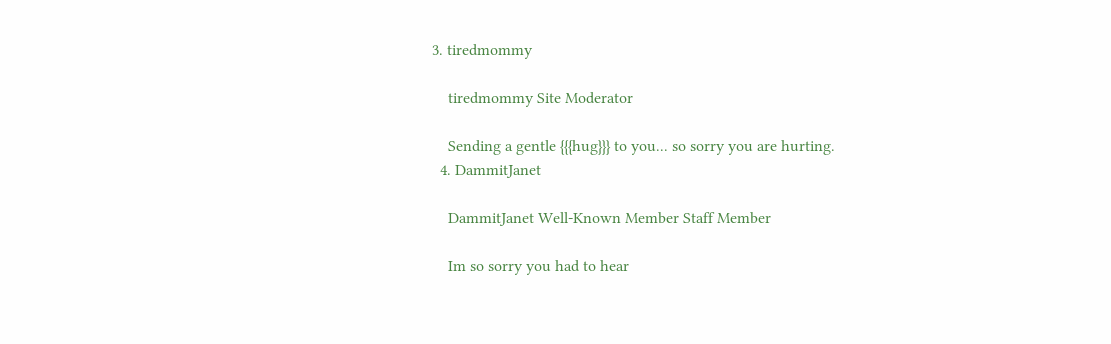3. tiredmommy

    tiredmommy Site Moderator

    Sending a gentle {{{hug}}} to you... so sorry you are hurting.
  4. DammitJanet

    DammitJanet Well-Known Member Staff Member

    Im so sorry you had to hear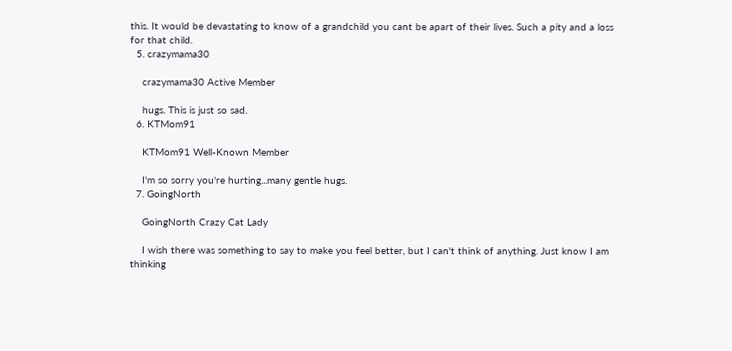this. It would be devastating to know of a grandchild you cant be apart of their lives. Such a pity and a loss for that child.
  5. crazymama30

    crazymama30 Active Member

    hugs. This is just so sad.
  6. KTMom91

    KTMom91 Well-Known Member

    I'm so sorry you're hurting...many gentle hugs.
  7. GoingNorth

    GoingNorth Crazy Cat Lady

    I wish there was something to say to make you feel better, but I can't think of anything. Just know I am thinking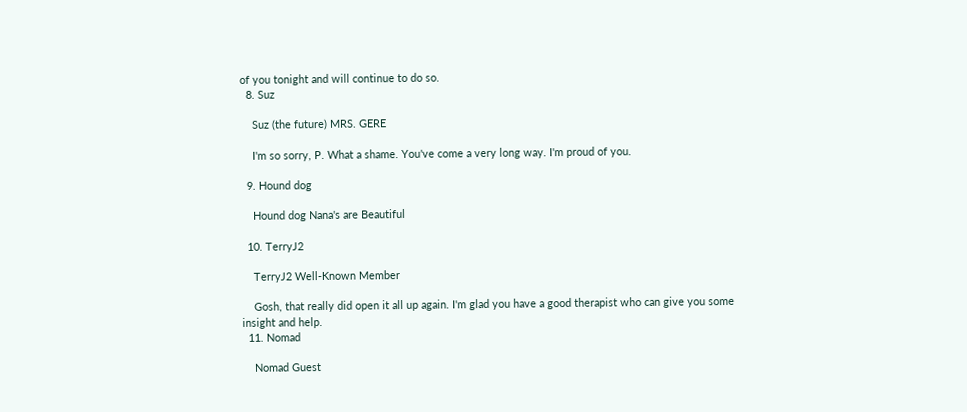of you tonight and will continue to do so.
  8. Suz

    Suz (the future) MRS. GERE

    I'm so sorry, P. What a shame. You've come a very long way. I'm proud of you.

  9. Hound dog

    Hound dog Nana's are Beautiful

  10. TerryJ2

    TerryJ2 Well-Known Member

    Gosh, that really did open it all up again. I'm glad you have a good therapist who can give you some insight and help.
  11. Nomad

    Nomad Guest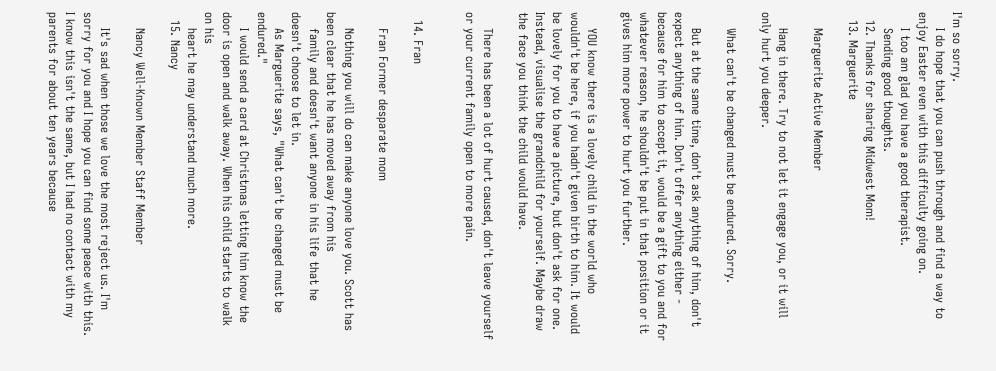I'm so sorry.
    I do hope that you can push through and find a way to enjoy Easter even with this difficulty going on.
    I too am glad you have a good therapist.
    Sending good thoughts.
  12. Thanks for sharing Midwest Mom!
  13. Marguerite

    Marguerite Active Member

    Hang in there. Try to not let it engage you, or it will only hurt you deeper.

    What can't be changed must be endured. Sorry.

    But at the same time, don't ask anything of him, don't expect anything of him. Don't offer anything either - because for him to accept it, would be a gift to you and for whatever reason, he shouldn't be put in that position or it gives him more power to hurt you further.

    YOU know there is a lovely child in the world who wouldn't be here, if you hadn't given birth to him. It would be lovely for you to have a picture, but don't ask for one. Instead, visualise the grandchild for yourself. Maybe draw the face you think the child would have.

    There has been a lot of hurt caused, don't leave yourself or your current family open to more pain.


  14. Fran

    Fran Former desparate mom

    Nothing you will do can make anyone love you. Scott has been clear that he has moved away from his
    family and doesn't want anyone in his life that he doesn't choose to let in.
    As Marguerite says, "What can't be changed must be endured."
    I would send a card at Christmas letting him know the door is open and walk away. When his child starts to walk on his
    heart he may understand much more.
  15. Nancy

    Nancy Well-Known Member Staff Member

    It's sad when those we love the most reject us. I'm sorry for you and I hope you can find some peace with this. I know this isn't the same, but I had no contact with my parents for about ten years because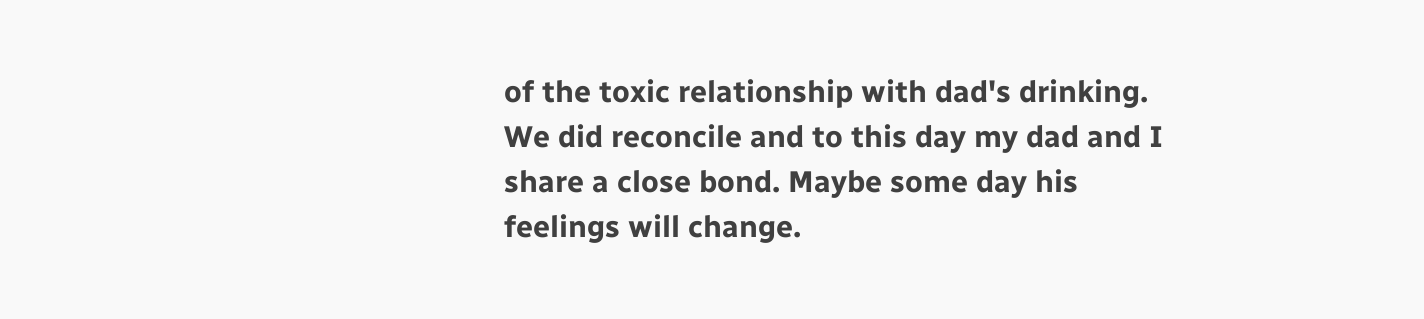of the toxic relationship with dad's drinking. We did reconcile and to this day my dad and I share a close bond. Maybe some day his feelings will change.